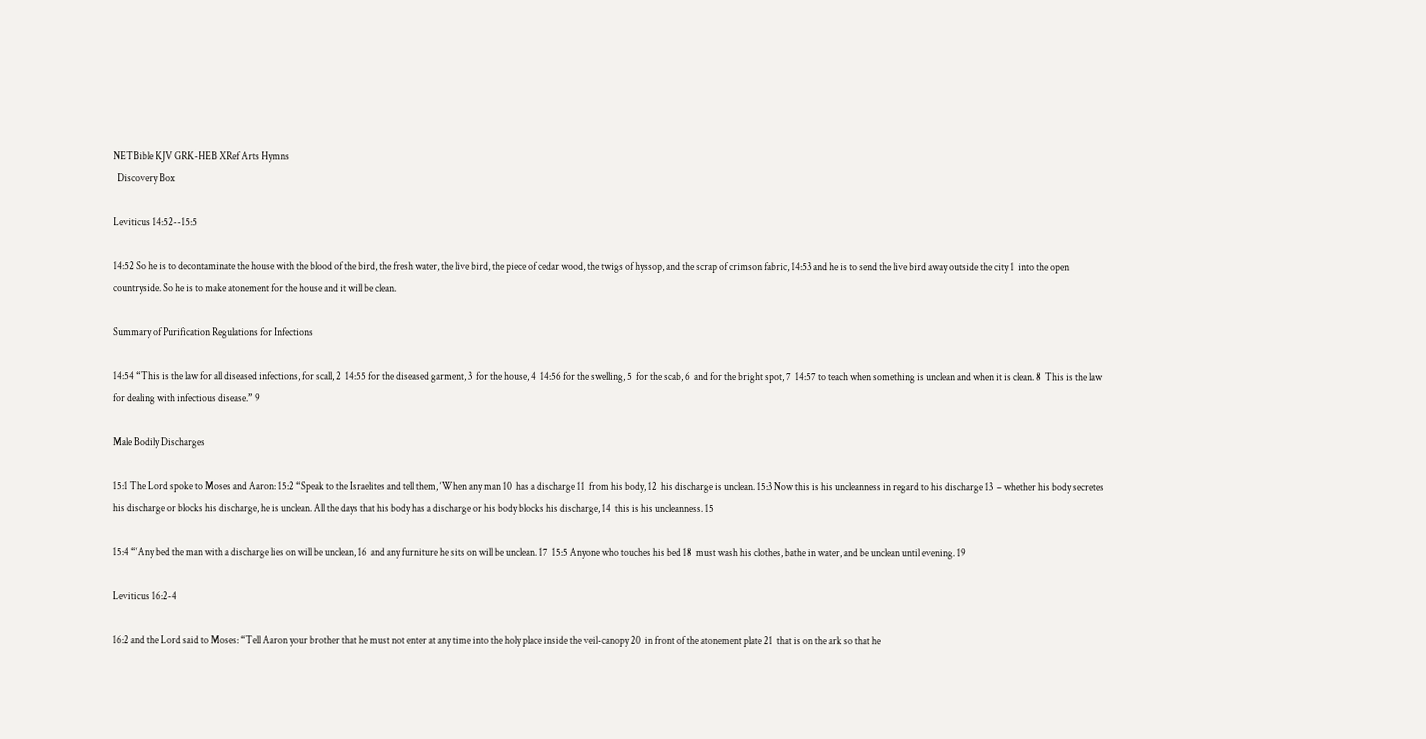NETBible KJV GRK-HEB XRef Arts Hymns
  Discovery Box

Leviticus 14:52--15:5

14:52 So he is to decontaminate the house with the blood of the bird, the fresh water, the live bird, the piece of cedar wood, the twigs of hyssop, and the scrap of crimson fabric, 14:53 and he is to send the live bird away outside the city 1  into the open countryside. So he is to make atonement for the house and it will be clean.

Summary of Purification Regulations for Infections

14:54 “This is the law for all diseased infections, for scall, 2  14:55 for the diseased garment, 3  for the house, 4  14:56 for the swelling, 5  for the scab, 6  and for the bright spot, 7  14:57 to teach when something is unclean and when it is clean. 8  This is the law for dealing with infectious disease.” 9

Male Bodily Discharges

15:1 The Lord spoke to Moses and Aaron: 15:2 “Speak to the Israelites and tell them, ‘When any man 10  has a discharge 11  from his body, 12  his discharge is unclean. 15:3 Now this is his uncleanness in regard to his discharge 13  – whether his body secretes his discharge or blocks his discharge, he is unclean. All the days that his body has a discharge or his body blocks his discharge, 14  this is his uncleanness. 15

15:4 “‘Any bed the man with a discharge lies on will be unclean, 16  and any furniture he sits on will be unclean. 17  15:5 Anyone who touches his bed 18  must wash his clothes, bathe in water, and be unclean until evening. 19

Leviticus 16:2-4

16:2 and the Lord said to Moses: “Tell Aaron your brother that he must not enter at any time into the holy place inside the veil-canopy 20  in front of the atonement plate 21  that is on the ark so that he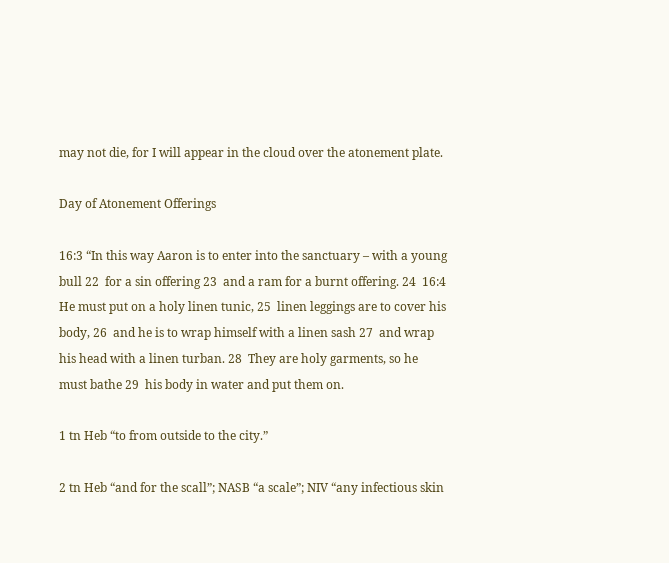may not die, for I will appear in the cloud over the atonement plate.

Day of Atonement Offerings

16:3 “In this way Aaron is to enter into the sanctuary – with a young bull 22  for a sin offering 23  and a ram for a burnt offering. 24  16:4 He must put on a holy linen tunic, 25  linen leggings are to cover his body, 26  and he is to wrap himself with a linen sash 27  and wrap his head with a linen turban. 28  They are holy garments, so he must bathe 29  his body in water and put them on.

1 tn Heb “to from outside to the city.”

2 tn Heb “and for the scall”; NASB “a scale”; NIV “any infectious skin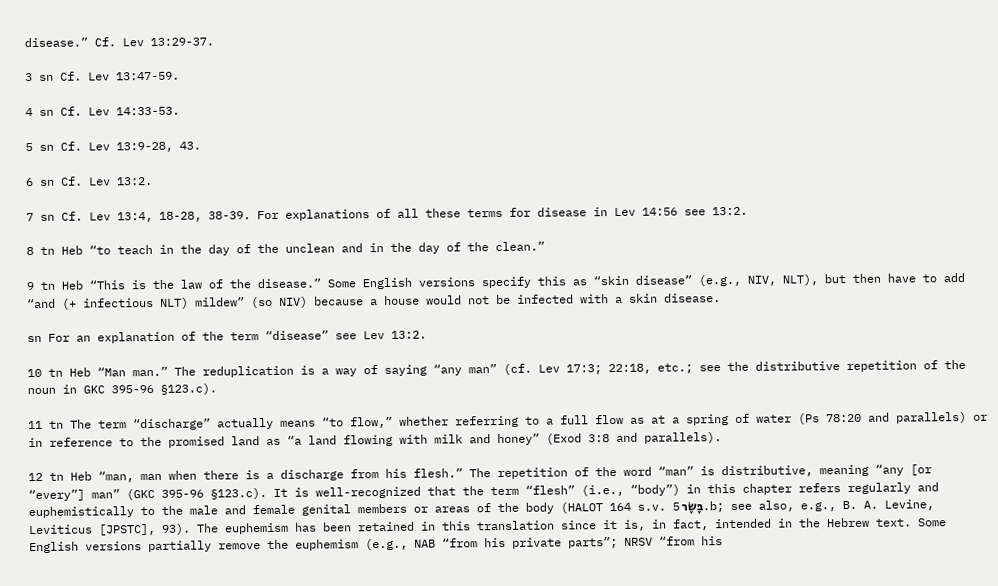disease.” Cf. Lev 13:29-37.

3 sn Cf. Lev 13:47-59.

4 sn Cf. Lev 14:33-53.

5 sn Cf. Lev 13:9-28, 43.

6 sn Cf. Lev 13:2.

7 sn Cf. Lev 13:4, 18-28, 38-39. For explanations of all these terms for disease in Lev 14:56 see 13:2.

8 tn Heb “to teach in the day of the unclean and in the day of the clean.”

9 tn Heb “This is the law of the disease.” Some English versions specify this as “skin disease” (e.g., NIV, NLT), but then have to add “and (+ infectious NLT) mildew” (so NIV) because a house would not be infected with a skin disease.

sn For an explanation of the term “disease” see Lev 13:2.

10 tn Heb “Man man.” The reduplication is a way of saying “any man” (cf. Lev 17:3; 22:18, etc.; see the distributive repetition of the noun in GKC 395-96 §123.c).

11 tn The term “discharge” actually means “to flow,” whether referring to a full flow as at a spring of water (Ps 78:20 and parallels) or in reference to the promised land as “a land flowing with milk and honey” (Exod 3:8 and parallels).

12 tn Heb “man, man when there is a discharge from his flesh.” The repetition of the word “man” is distributive, meaning “any [or “every”] man” (GKC 395-96 §123.c). It is well-recognized that the term “flesh” (i.e., “body”) in this chapter refers regularly and euphemistically to the male and female genital members or areas of the body (HALOT 164 s.v. בָּשָׂר 5.b; see also, e.g., B. A. Levine, Leviticus [JPSTC], 93). The euphemism has been retained in this translation since it is, in fact, intended in the Hebrew text. Some English versions partially remove the euphemism (e.g., NAB “from his private parts”; NRSV “from his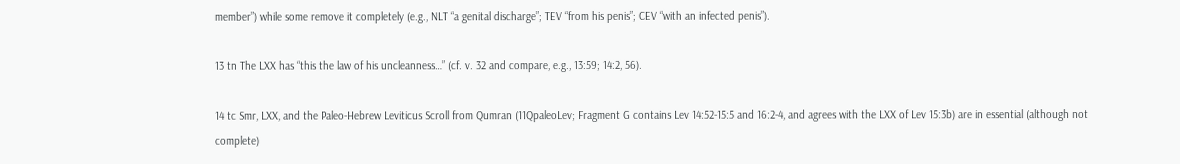member”) while some remove it completely (e.g., NLT “a genital discharge”; TEV “from his penis”; CEV “with an infected penis”).

13 tn The LXX has “this the law of his uncleanness…” (cf. v. 32 and compare, e.g., 13:59; 14:2, 56).

14 tc Smr, LXX, and the Paleo-Hebrew Leviticus Scroll from Qumran (11QpaleoLev; Fragment G contains Lev 14:52-15:5 and 16:2-4, and agrees with the LXX of Lev 15:3b) are in essential (although not complete)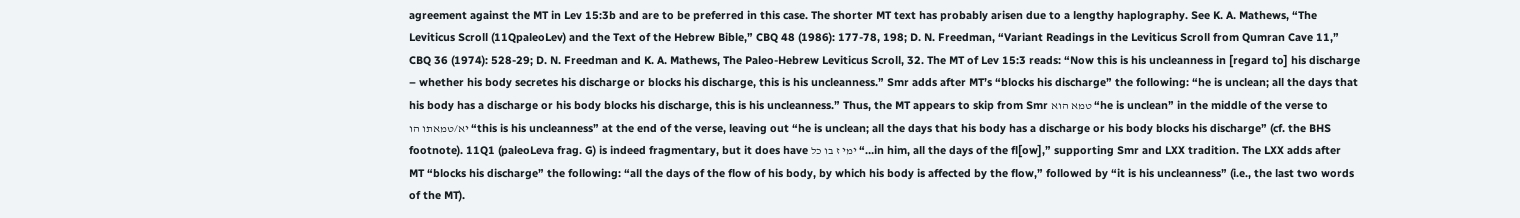agreement against the MT in Lev 15:3b and are to be preferred in this case. The shorter MT text has probably arisen due to a lengthy haplography. See K. A. Mathews, “The Leviticus Scroll (11QpaleoLev) and the Text of the Hebrew Bible,” CBQ 48 (1986): 177-78, 198; D. N. Freedman, “Variant Readings in the Leviticus Scroll from Qumran Cave 11,” CBQ 36 (1974): 528-29; D. N. Freedman and K. A. Mathews, The Paleo-Hebrew Leviticus Scroll, 32. The MT of Lev 15:3 reads: “Now this is his uncleanness in [regard to] his discharge – whether his body secretes his discharge or blocks his discharge, this is his uncleanness.” Smr adds after MT’s “blocks his discharge” the following: “he is unclean; all the days that his body has a discharge or his body blocks his discharge, this is his uncleanness.” Thus, the MT appears to skip from Smr טמא הוא “he is unclean” in the middle of the verse to יא/טמאתו הו “this is his uncleanness” at the end of the verse, leaving out “he is unclean; all the days that his body has a discharge or his body blocks his discharge” (cf. the BHS footnote). 11Q1 (paleoLeva frag. G) is indeed fragmentary, but it does have ימי ז בו כל “…in him, all the days of the fl[ow],” supporting Smr and LXX tradition. The LXX adds after MT “blocks his discharge” the following: “all the days of the flow of his body, by which his body is affected by the flow,” followed by “it is his uncleanness” (i.e., the last two words of the MT).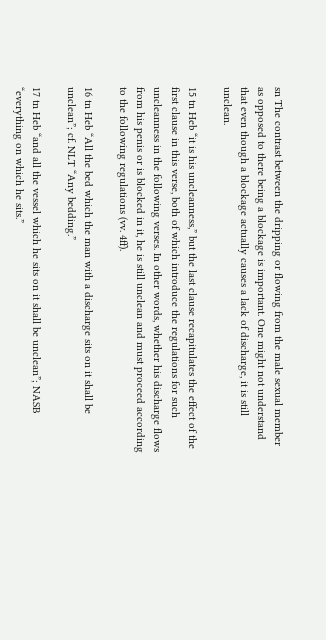sn The contrast between the dripping or flowing from the male sexual member as opposed to there being a blockage is important. One might not understand that even though a blockage actually causes a lack of discharge, it is still unclean.

15 tn Heb “it is his uncleanness,” but the last clause recapitulates the effect of the first clause in this verse, both of which introduce the regulations for such uncleanness in the following verses. In other words, whether his discharge flows from his penis or is blocked in it, he is still unclean and must proceed according to the following regulations (vv. 4ff).

16 tn Heb “All the bed which the man with a discharge sits on it shall be unclean”; cf. NLT “Any bedding.”

17 tn Heb “and all the vessel which he sits on it shall be unclean”; NASB “everything on which he sits.”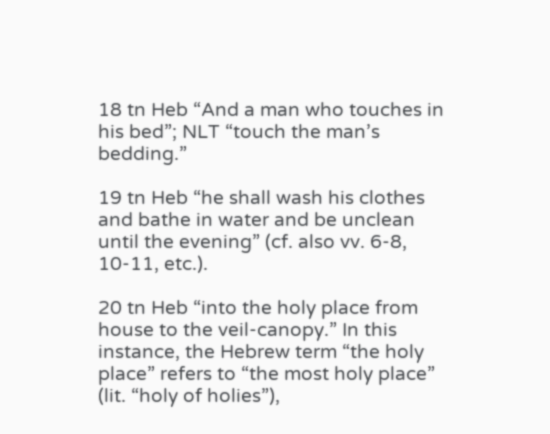18 tn Heb “And a man who touches in his bed”; NLT “touch the man’s bedding.”

19 tn Heb “he shall wash his clothes and bathe in water and be unclean until the evening” (cf. also vv. 6-8, 10-11, etc.).

20 tn Heb “into the holy place from house to the veil-canopy.” In this instance, the Hebrew term “the holy place” refers to “the most holy place” (lit. “holy of holies”),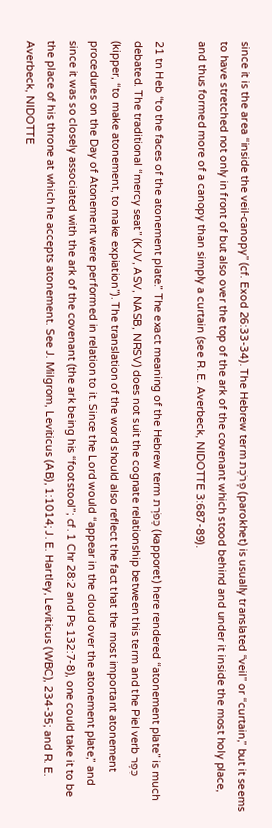since it is the area “inside the veil-canopy” (cf. Exod 26:33-34). The Hebrew term פָּרֹכֶת (parokhet) is usually translated “veil” or “curtain,” but it seems to have stretched not only in front of but also over the top of the ark of the covenant which stood behind and under it inside the most holy place, and thus formed more of a canopy than simply a curtain (see R. E. Averbeck, NIDOTTE 3:687-89).

21 tn Heb “to the faces of the atonement plate.” The exact meaning of the Hebrew term כַּפֹּרֶת (kapporet) here rendered “atonement plate” is much debated. The traditional “mercy seat” (KJV, ASV, NASB, NRSV) does not suit the cognate relationship between this term and the Piel verb כִּפֶּר (kipper, “to make atonement, to make expiation”). The translation of the word should also reflect the fact that the most important atonement procedures on the Day of Atonement were performed in relation to it. Since the Lord would “appear in the cloud over the atonement plate,” and since it was so closely associated with the ark of the covenant (the ark being his “footstool”; cf. 1 Chr 28:2 and Ps 132:7-8), one could take it to be the place of his throne at which he accepts atonement. See J. Milgrom, Leviticus (AB), 1:1014; J. E. Hartley, Leviticus (WBC), 234-35; and R. E. Averbeck, NIDOTTE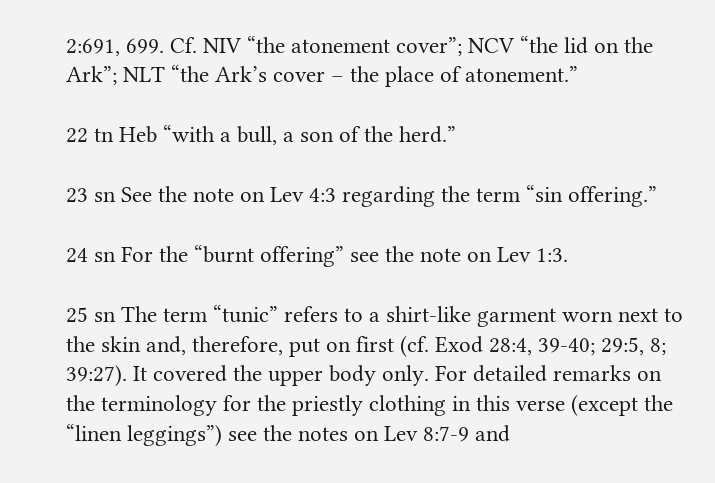2:691, 699. Cf. NIV “the atonement cover”; NCV “the lid on the Ark”; NLT “the Ark’s cover – the place of atonement.”

22 tn Heb “with a bull, a son of the herd.”

23 sn See the note on Lev 4:3 regarding the term “sin offering.”

24 sn For the “burnt offering” see the note on Lev 1:3.

25 sn The term “tunic” refers to a shirt-like garment worn next to the skin and, therefore, put on first (cf. Exod 28:4, 39-40; 29:5, 8; 39:27). It covered the upper body only. For detailed remarks on the terminology for the priestly clothing in this verse (except the “linen leggings”) see the notes on Lev 8:7-9 and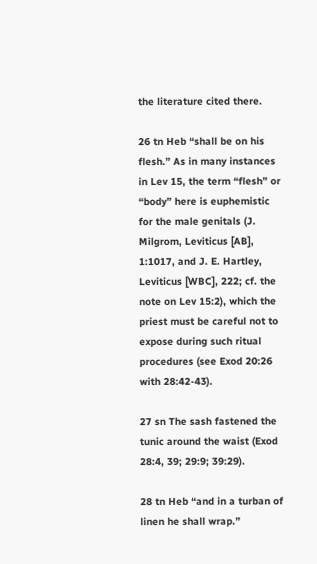the literature cited there.

26 tn Heb “shall be on his flesh.” As in many instances in Lev 15, the term “flesh” or “body” here is euphemistic for the male genitals (J. Milgrom, Leviticus [AB], 1:1017, and J. E. Hartley, Leviticus [WBC], 222; cf. the note on Lev 15:2), which the priest must be careful not to expose during such ritual procedures (see Exod 20:26 with 28:42-43).

27 sn The sash fastened the tunic around the waist (Exod 28:4, 39; 29:9; 39:29).

28 tn Heb “and in a turban of linen he shall wrap.”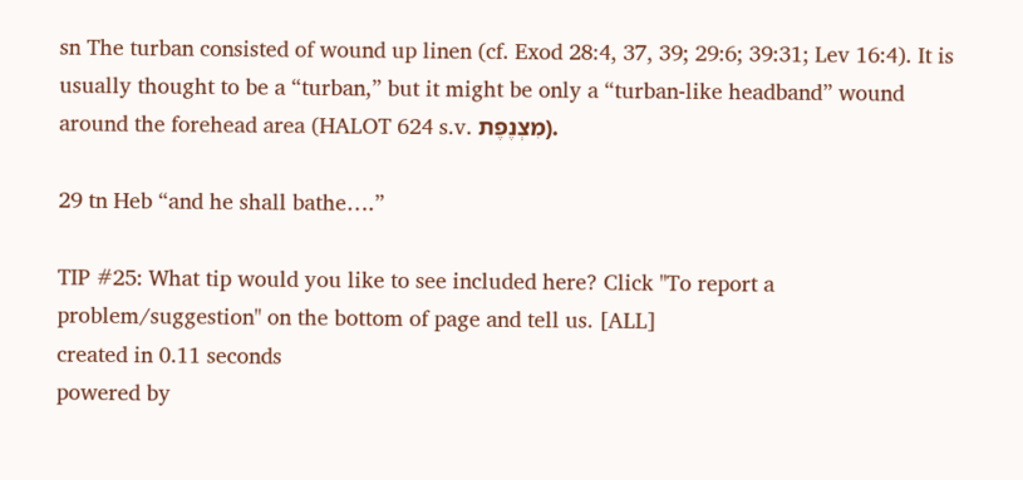sn The turban consisted of wound up linen (cf. Exod 28:4, 37, 39; 29:6; 39:31; Lev 16:4). It is usually thought to be a “turban,” but it might be only a “turban-like headband” wound around the forehead area (HALOT 624 s.v. מִצְנֶפֶת).

29 tn Heb “and he shall bathe….”

TIP #25: What tip would you like to see included here? Click "To report a problem/suggestion" on the bottom of page and tell us. [ALL]
created in 0.11 seconds
powered by